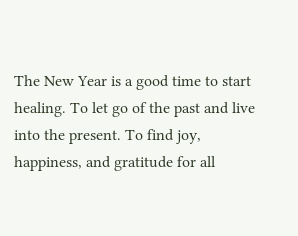The New Year is a good time to start healing. To let go of the past and live into the present. To find joy, happiness, and gratitude for all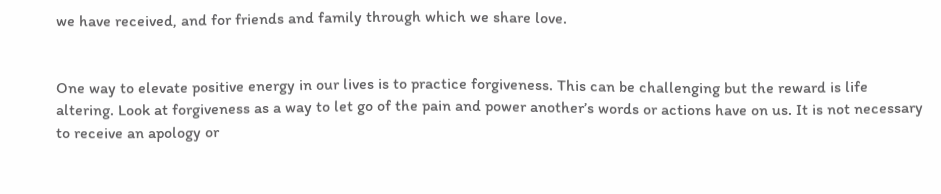we have received, and for friends and family through which we share love.


One way to elevate positive energy in our lives is to practice forgiveness. This can be challenging but the reward is life altering. Look at forgiveness as a way to let go of the pain and power another’s words or actions have on us. It is not necessary to receive an apology or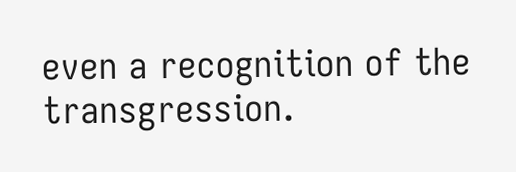even a recognition of the transgression.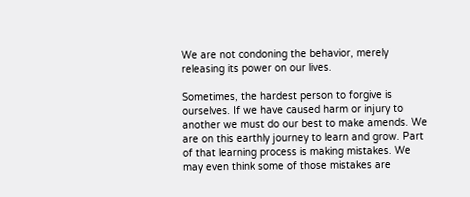We are not condoning the behavior, merely releasing its power on our lives.

Sometimes, the hardest person to forgive is ourselves. If we have caused harm or injury to another we must do our best to make amends. We are on this earthly journey to learn and grow. Part of that learning process is making mistakes. We may even think some of those mistakes are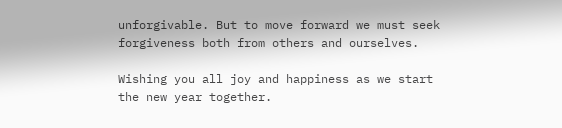unforgivable. But to move forward we must seek forgiveness both from others and ourselves.

Wishing you all joy and happiness as we start the new year together.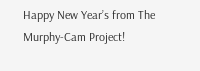Happy New Year’s from The Murphy-Cam Project!